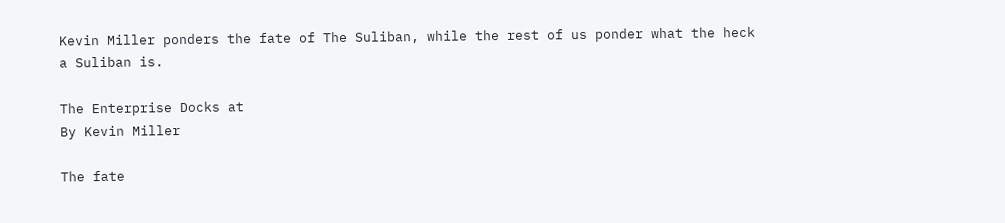Kevin Miller ponders the fate of The Suliban, while the rest of us ponder what the heck a Suliban is.

The Enterprise Docks at
By Kevin Miller

The fate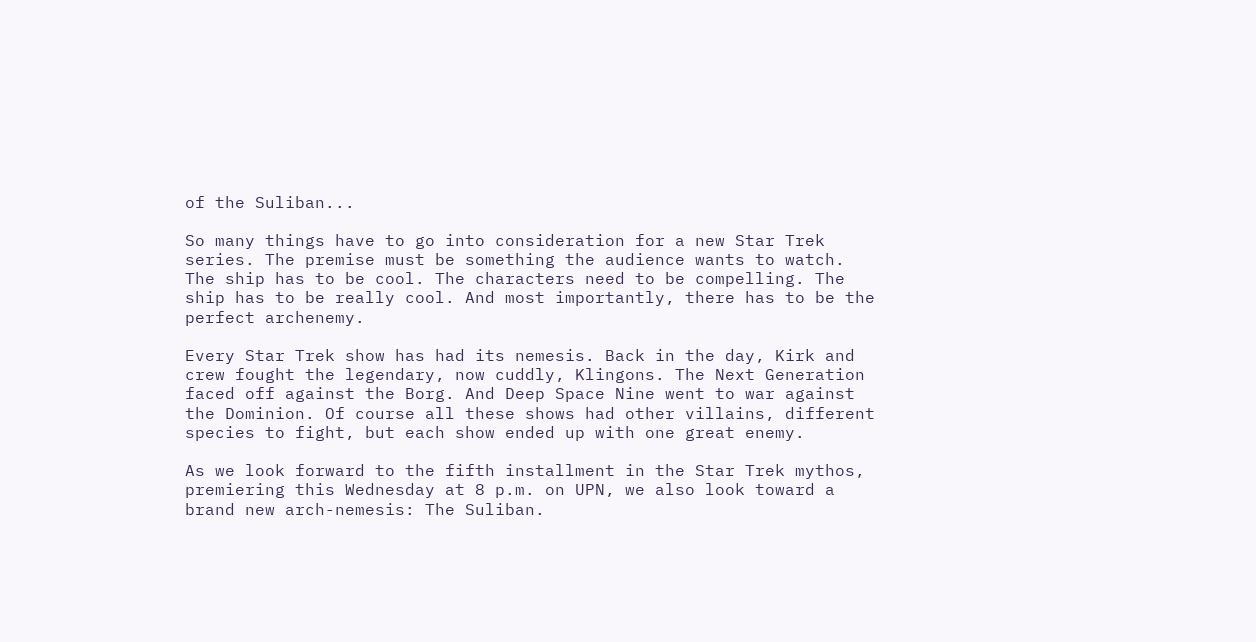of the Suliban...

So many things have to go into consideration for a new Star Trek series. The premise must be something the audience wants to watch. The ship has to be cool. The characters need to be compelling. The ship has to be really cool. And most importantly, there has to be the perfect archenemy.

Every Star Trek show has had its nemesis. Back in the day, Kirk and crew fought the legendary, now cuddly, Klingons. The Next Generation faced off against the Borg. And Deep Space Nine went to war against the Dominion. Of course all these shows had other villains, different species to fight, but each show ended up with one great enemy.

As we look forward to the fifth installment in the Star Trek mythos, premiering this Wednesday at 8 p.m. on UPN, we also look toward a brand new arch-nemesis: The Suliban.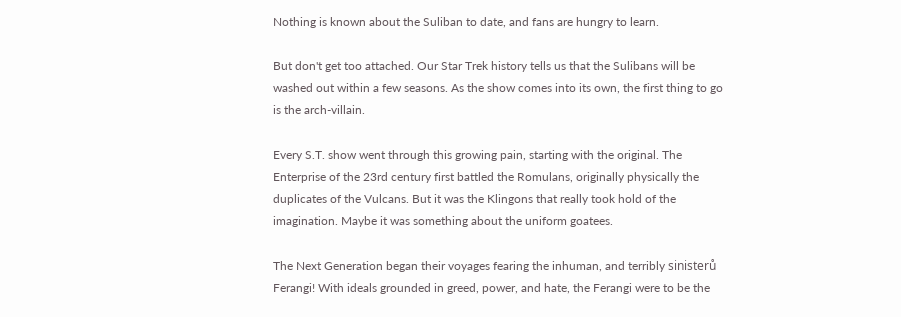Nothing is known about the Suliban to date, and fans are hungry to learn.

But don't get too attached. Our Star Trek history tells us that the Sulibans will be washed out within a few seasons. As the show comes into its own, the first thing to go is the arch-villain.

Every S.T. show went through this growing pain, starting with the original. The Enterprise of the 23rd century first battled the Romulans, originally physically the duplicates of the Vulcans. But it was the Klingons that really took hold of the imagination. Maybe it was something about the uniform goatees.

The Next Generation began their voyages fearing the inhuman, and terribly sinisterů Ferangi! With ideals grounded in greed, power, and hate, the Ferangi were to be the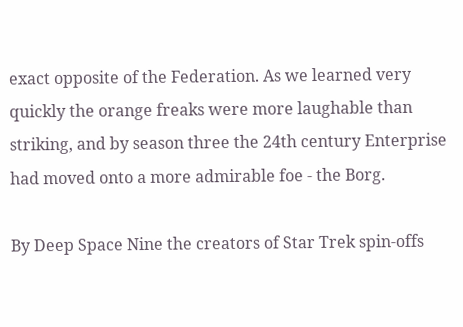exact opposite of the Federation. As we learned very quickly the orange freaks were more laughable than striking, and by season three the 24th century Enterprise had moved onto a more admirable foe - the Borg.

By Deep Space Nine the creators of Star Trek spin-offs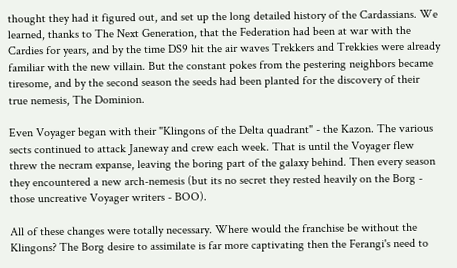thought they had it figured out, and set up the long detailed history of the Cardassians. We learned, thanks to The Next Generation, that the Federation had been at war with the Cardies for years, and by the time DS9 hit the air waves Trekkers and Trekkies were already familiar with the new villain. But the constant pokes from the pestering neighbors became tiresome, and by the second season the seeds had been planted for the discovery of their true nemesis, The Dominion.

Even Voyager began with their "Klingons of the Delta quadrant" - the Kazon. The various sects continued to attack Janeway and crew each week. That is until the Voyager flew threw the necram expanse, leaving the boring part of the galaxy behind. Then every season they encountered a new arch-nemesis (but its no secret they rested heavily on the Borg - those uncreative Voyager writers - BOO).

All of these changes were totally necessary. Where would the franchise be without the Klingons? The Borg desire to assimilate is far more captivating then the Ferangi's need to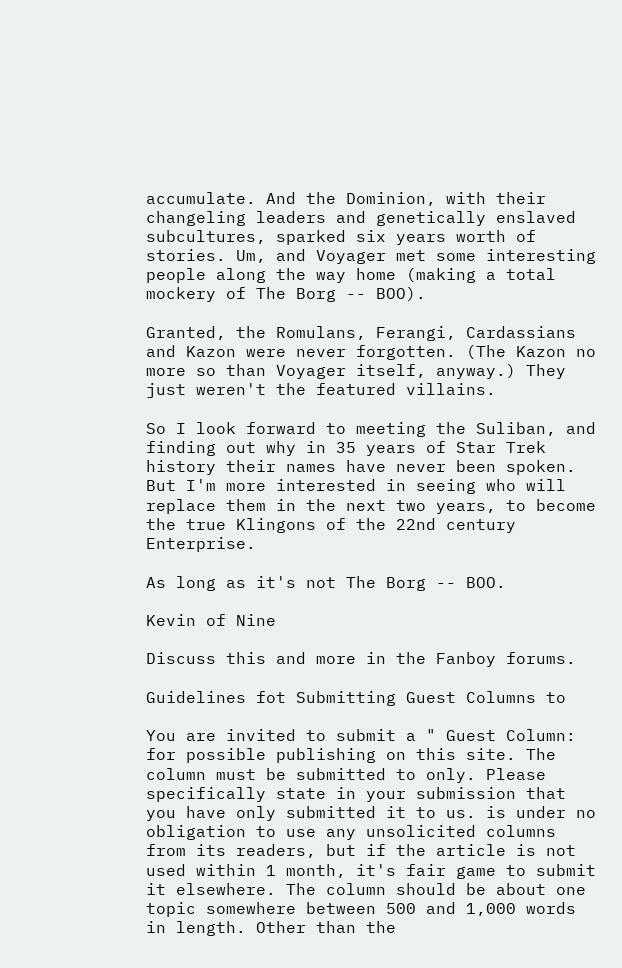accumulate. And the Dominion, with their changeling leaders and genetically enslaved subcultures, sparked six years worth of stories. Um, and Voyager met some interesting people along the way home (making a total mockery of The Borg -- BOO).

Granted, the Romulans, Ferangi, Cardassians and Kazon were never forgotten. (The Kazon no more so than Voyager itself, anyway.) They just weren't the featured villains.

So I look forward to meeting the Suliban, and finding out why in 35 years of Star Trek history their names have never been spoken. But I'm more interested in seeing who will replace them in the next two years, to become the true Klingons of the 22nd century Enterprise.

As long as it's not The Borg -- BOO.

Kevin of Nine

Discuss this and more in the Fanboy forums.

Guidelines fot Submitting Guest Columns to

You are invited to submit a " Guest Column: for possible publishing on this site. The column must be submitted to only. Please specifically state in your submission that you have only submitted it to us. is under no obligation to use any unsolicited columns from its readers, but if the article is not used within 1 month, it's fair game to submit it elsewhere. The column should be about one topic somewhere between 500 and 1,000 words in length. Other than the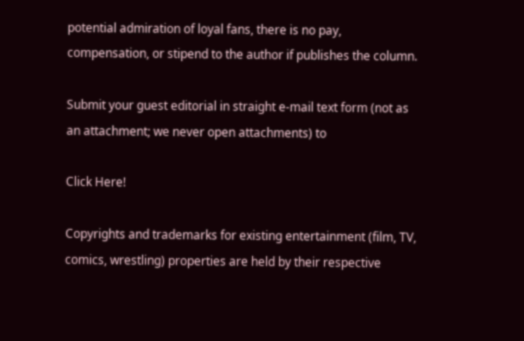potential admiration of loyal fans, there is no pay, compensation, or stipend to the author if publishes the column.

Submit your guest editorial in straight e-mail text form (not as an attachment; we never open attachments) to

Click Here!

Copyrights and trademarks for existing entertainment (film, TV, comics, wrestling) properties are held by their respective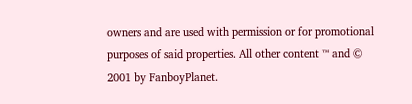owners and are used with permission or for promotional purposes of said properties. All other content ™ and © 2001 by FanboyPlanet.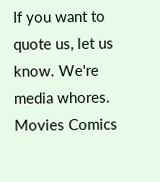If you want to quote us, let us know. We're media whores.
Movies Comics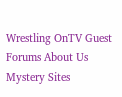Wrestling OnTV Guest Forums About Us Mystery Sites